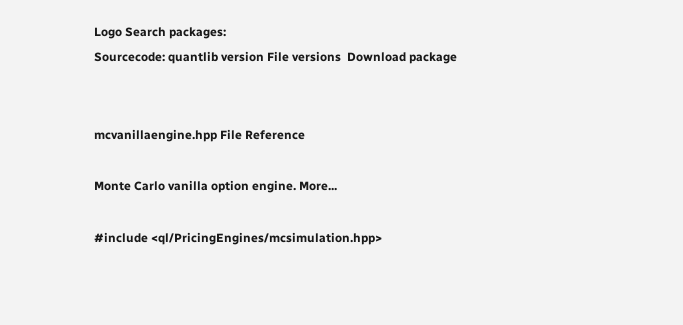Logo Search packages:
Sourcecode: quantlib version File versions  Download package


mcvanillaengine.hpp File Reference

Monte Carlo vanilla option engine. More...

#include <ql/PricingEngines/mcsimulation.hpp>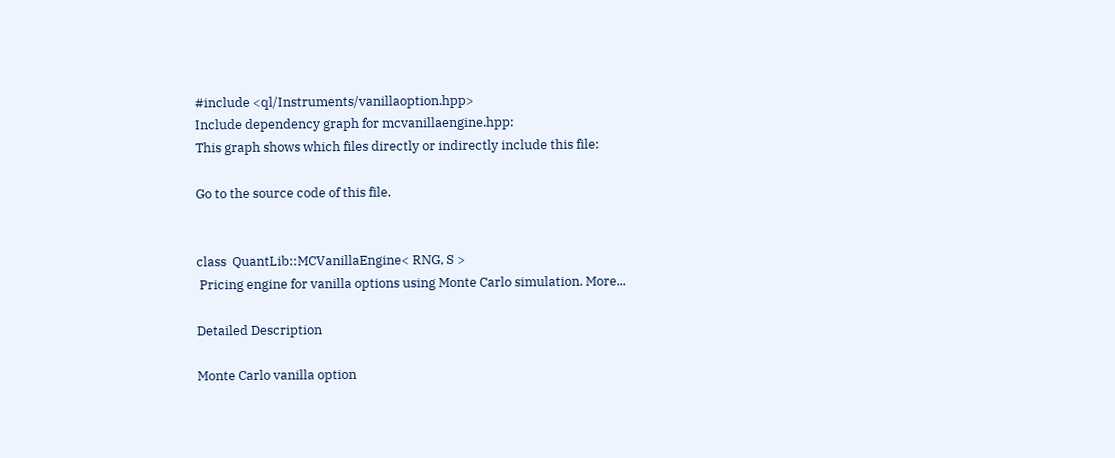#include <ql/Instruments/vanillaoption.hpp>
Include dependency graph for mcvanillaengine.hpp:
This graph shows which files directly or indirectly include this file:

Go to the source code of this file.


class  QuantLib::MCVanillaEngine< RNG, S >
 Pricing engine for vanilla options using Monte Carlo simulation. More...

Detailed Description

Monte Carlo vanilla option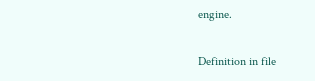engine.

Definition in file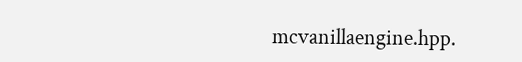mcvanillaengine.hpp.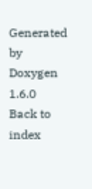Generated by  Doxygen 1.6.0   Back to index